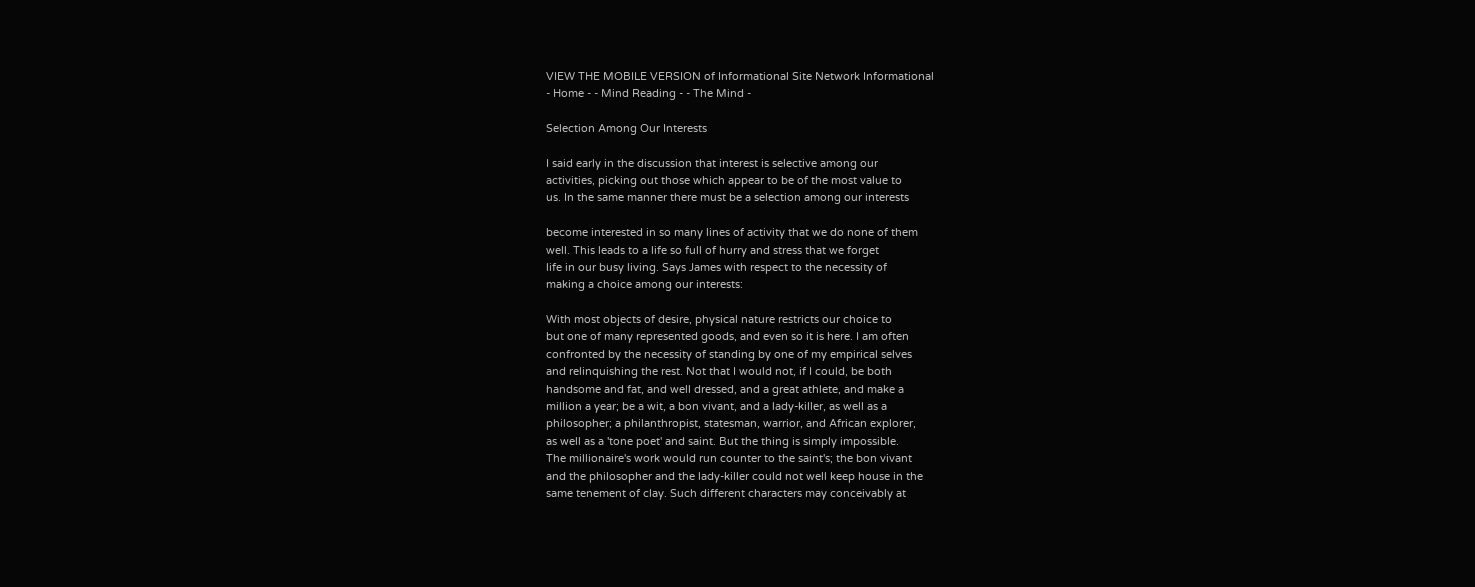VIEW THE MOBILE VERSION of Informational Site Network Informational
- Home - - Mind Reading - - The Mind -

Selection Among Our Interests

I said early in the discussion that interest is selective among our
activities, picking out those which appear to be of the most value to
us. In the same manner there must be a selection among our interests

become interested in so many lines of activity that we do none of them
well. This leads to a life so full of hurry and stress that we forget
life in our busy living. Says James with respect to the necessity of
making a choice among our interests:

With most objects of desire, physical nature restricts our choice to
but one of many represented goods, and even so it is here. I am often
confronted by the necessity of standing by one of my empirical selves
and relinquishing the rest. Not that I would not, if I could, be both
handsome and fat, and well dressed, and a great athlete, and make a
million a year; be a wit, a bon vivant, and a lady-killer, as well as a
philosopher; a philanthropist, statesman, warrior, and African explorer,
as well as a 'tone poet' and saint. But the thing is simply impossible.
The millionaire's work would run counter to the saint's; the bon vivant
and the philosopher and the lady-killer could not well keep house in the
same tenement of clay. Such different characters may conceivably at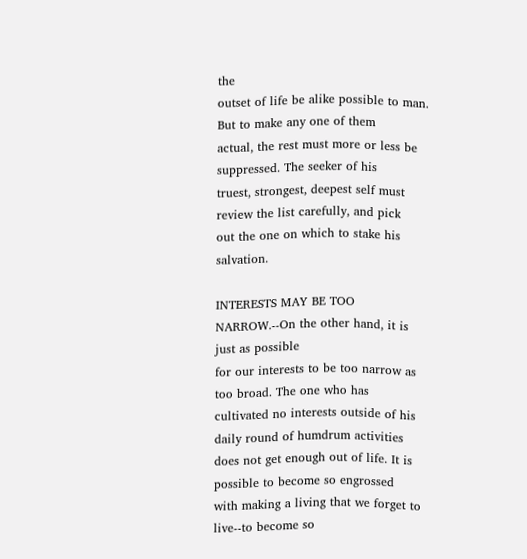the
outset of life be alike possible to man. But to make any one of them
actual, the rest must more or less be suppressed. The seeker of his
truest, strongest, deepest self must review the list carefully, and pick
out the one on which to stake his salvation.

INTERESTS MAY BE TOO NARROW.--On the other hand, it is just as possible
for our interests to be too narrow as too broad. The one who has
cultivated no interests outside of his daily round of humdrum activities
does not get enough out of life. It is possible to become so engrossed
with making a living that we forget to live--to become so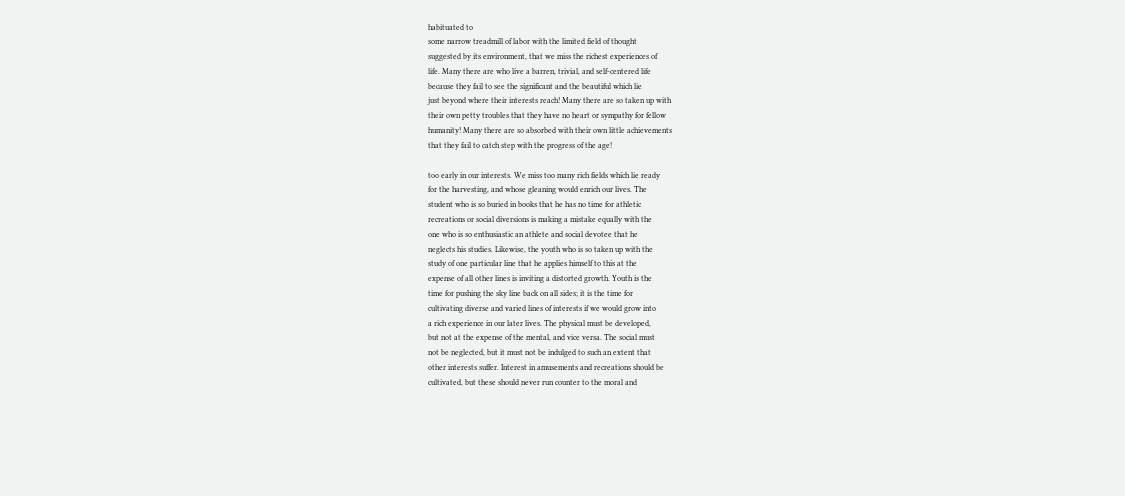habituated to
some narrow treadmill of labor with the limited field of thought
suggested by its environment, that we miss the richest experiences of
life. Many there are who live a barren, trivial, and self-centered life
because they fail to see the significant and the beautiful which lie
just beyond where their interests reach! Many there are so taken up with
their own petty troubles that they have no heart or sympathy for fellow
humanity! Many there are so absorbed with their own little achievements
that they fail to catch step with the progress of the age!

too early in our interests. We miss too many rich fields which lie ready
for the harvesting, and whose gleaning would enrich our lives. The
student who is so buried in books that he has no time for athletic
recreations or social diversions is making a mistake equally with the
one who is so enthusiastic an athlete and social devotee that he
neglects his studies. Likewise, the youth who is so taken up with the
study of one particular line that he applies himself to this at the
expense of all other lines is inviting a distorted growth. Youth is the
time for pushing the sky line back on all sides; it is the time for
cultivating diverse and varied lines of interests if we would grow into
a rich experience in our later lives. The physical must be developed,
but not at the expense of the mental, and vice versa. The social must
not be neglected, but it must not be indulged to such an extent that
other interests suffer. Interest in amusements and recreations should be
cultivated, but these should never run counter to the moral and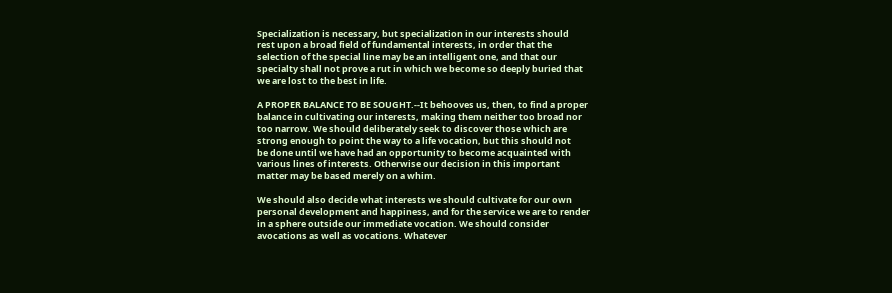Specialization is necessary, but specialization in our interests should
rest upon a broad field of fundamental interests, in order that the
selection of the special line may be an intelligent one, and that our
specialty shall not prove a rut in which we become so deeply buried that
we are lost to the best in life.

A PROPER BALANCE TO BE SOUGHT.--It behooves us, then, to find a proper
balance in cultivating our interests, making them neither too broad nor
too narrow. We should deliberately seek to discover those which are
strong enough to point the way to a life vocation, but this should not
be done until we have had an opportunity to become acquainted with
various lines of interests. Otherwise our decision in this important
matter may be based merely on a whim.

We should also decide what interests we should cultivate for our own
personal development and happiness, and for the service we are to render
in a sphere outside our immediate vocation. We should consider
avocations as well as vocations. Whatever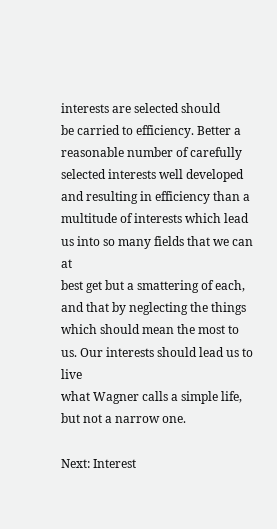interests are selected should
be carried to efficiency. Better a reasonable number of carefully
selected interests well developed and resulting in efficiency than a
multitude of interests which lead us into so many fields that we can at
best get but a smattering of each, and that by neglecting the things
which should mean the most to us. Our interests should lead us to live
what Wagner calls a simple life, but not a narrow one.

Next: Interest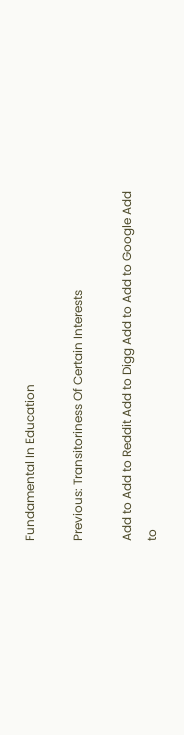Fundamental In Education

Previous: Transitoriness Of Certain Interests

Add to Add to Reddit Add to Digg Add to Add to Google Add to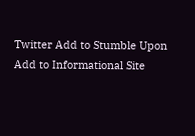Twitter Add to Stumble Upon
Add to Informational Site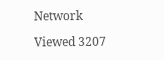Network

Viewed 3207